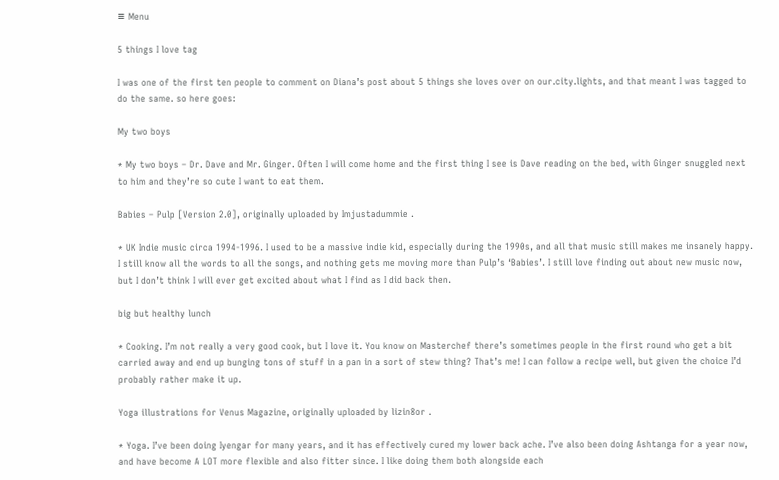≡ Menu

5 things I love tag

I was one of the first ten people to comment on Diana’s post about 5 things she loves over on our.city.lights, and that meant I was tagged to do the same. so here goes:

My two boys

* My two boys – Dr. Dave and Mr. Ginger. Often I will come home and the first thing I see is Dave reading on the bed, with Ginger snuggled next to him and they’re so cute I want to eat them.

Babies – Pulp [Version 2.0], originally uploaded by Imjustadummie .

* UK Indie music circa 1994-1996. I used to be a massive indie kid, especially during the 1990s, and all that music still makes me insanely happy. I still know all the words to all the songs, and nothing gets me moving more than Pulp’s ‘Babies’. I still love finding out about new music now, but I don’t think I will ever get excited about what I find as I did back then.

big but healthy lunch

* Cooking. I’m not really a very good cook, but I love it. You know on Masterchef there’s sometimes people in the first round who get a bit carried away and end up bunging tons of stuff in a pan in a sort of stew thing? That’s me! I can follow a recipe well, but given the choice I’d probably rather make it up.

Yoga illustrations for Venus Magazine, originally uploaded by lizin8or .

* Yoga. I’ve been doing Iyengar for many years, and it has effectively cured my lower back ache. I’ve also been doing Ashtanga for a year now, and have become A LOT more flexible and also fitter since. I like doing them both alongside each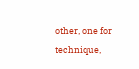other, one for technique,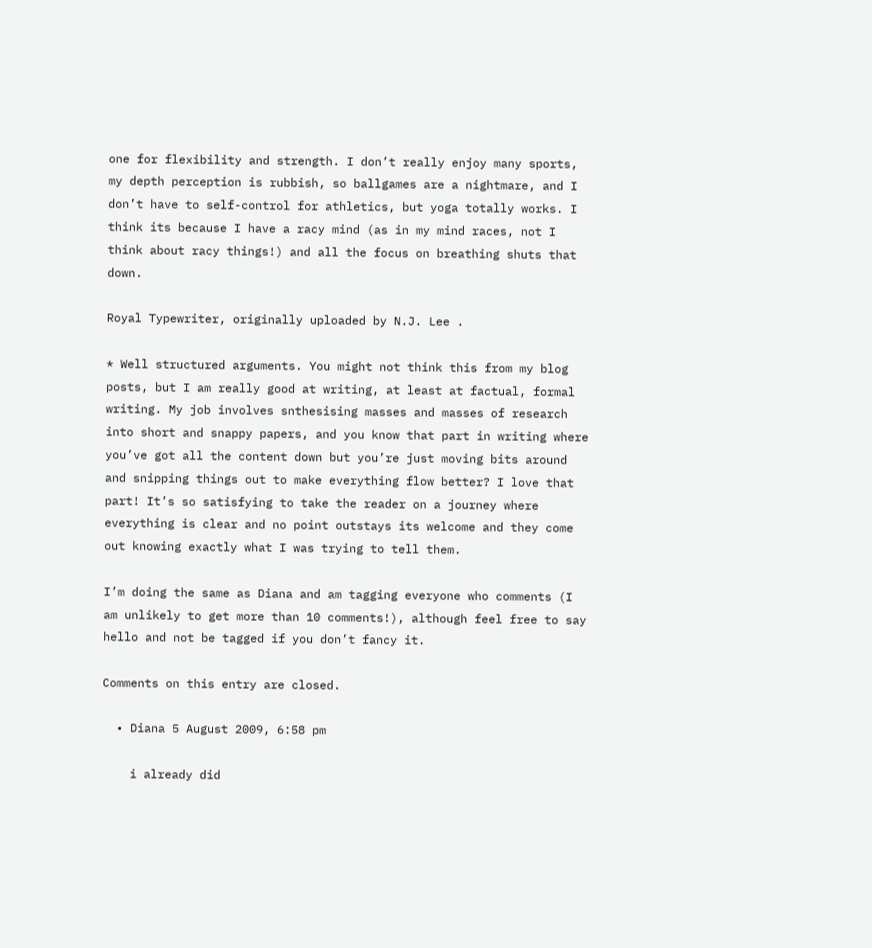one for flexibility and strength. I don’t really enjoy many sports, my depth perception is rubbish, so ballgames are a nightmare, and I don’t have to self-control for athletics, but yoga totally works. I think its because I have a racy mind (as in my mind races, not I think about racy things!) and all the focus on breathing shuts that down.

Royal Typewriter, originally uploaded by N.J. Lee .

* Well structured arguments. You might not think this from my blog posts, but I am really good at writing, at least at factual, formal writing. My job involves snthesising masses and masses of research into short and snappy papers, and you know that part in writing where you’ve got all the content down but you’re just moving bits around and snipping things out to make everything flow better? I love that part! It’s so satisfying to take the reader on a journey where everything is clear and no point outstays its welcome and they come out knowing exactly what I was trying to tell them.

I’m doing the same as Diana and am tagging everyone who comments (I am unlikely to get more than 10 comments!), although feel free to say hello and not be tagged if you don’t fancy it.

Comments on this entry are closed.

  • Diana 5 August 2009, 6:58 pm

    i already did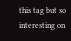this tag but so interesting on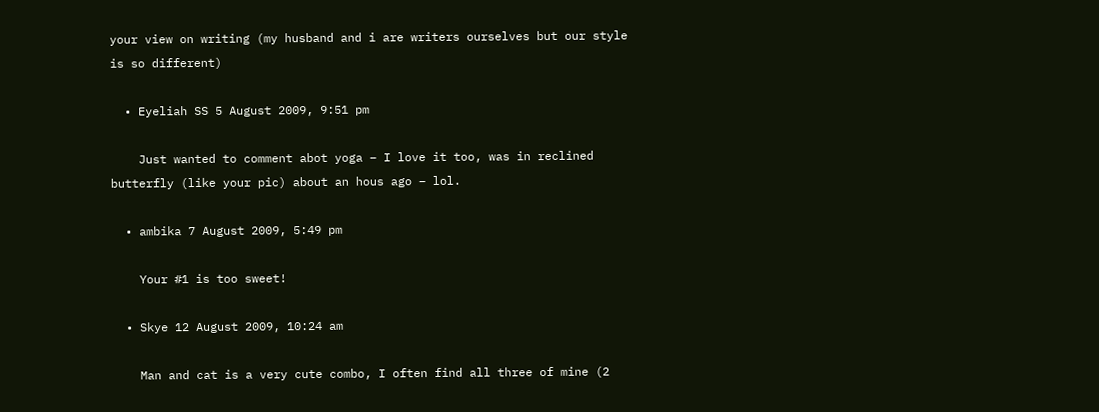your view on writing (my husband and i are writers ourselves but our style is so different)

  • Eyeliah SS 5 August 2009, 9:51 pm

    Just wanted to comment abot yoga – I love it too, was in reclined butterfly (like your pic) about an hous ago – lol.

  • ambika 7 August 2009, 5:49 pm

    Your #1 is too sweet!

  • Skye 12 August 2009, 10:24 am

    Man and cat is a very cute combo, I often find all three of mine (2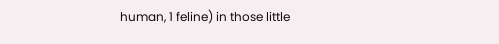human, 1 feline) in those little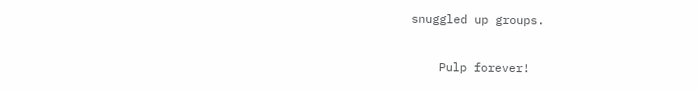snuggled up groups.

    Pulp forever!